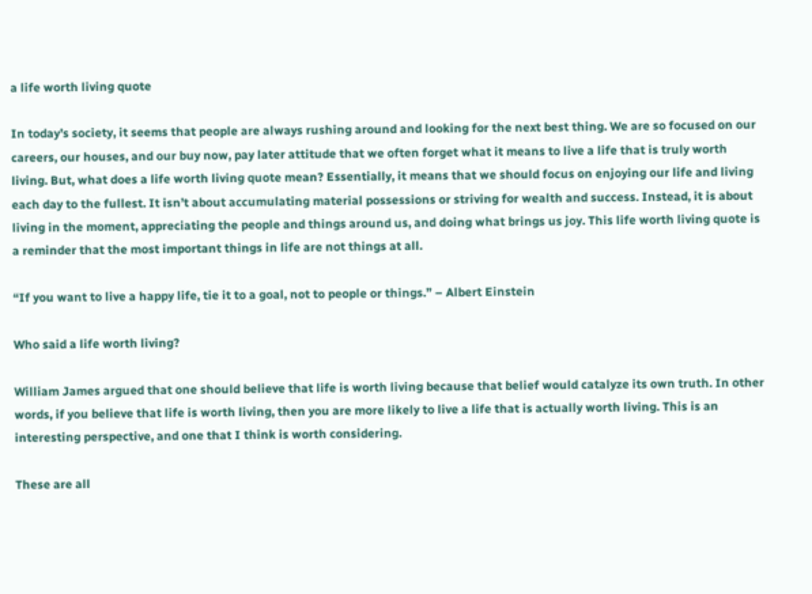a life worth living quote

In today’s society, it seems that people are always rushing around and looking for the next best thing. We are so focused on our careers, our houses, and our buy now, pay later attitude that we often forget what it means to live a life that is truly worth living. But, what does a life worth living quote mean? Essentially, it means that we should focus on enjoying our life and living each day to the fullest. It isn’t about accumulating material possessions or striving for wealth and success. Instead, it is about living in the moment, appreciating the people and things around us, and doing what brings us joy. This life worth living quote is a reminder that the most important things in life are not things at all.

“If you want to live a happy life, tie it to a goal, not to people or things.” – Albert Einstein

Who said a life worth living?

William James argued that one should believe that life is worth living because that belief would catalyze its own truth. In other words, if you believe that life is worth living, then you are more likely to live a life that is actually worth living. This is an interesting perspective, and one that I think is worth considering.

These are all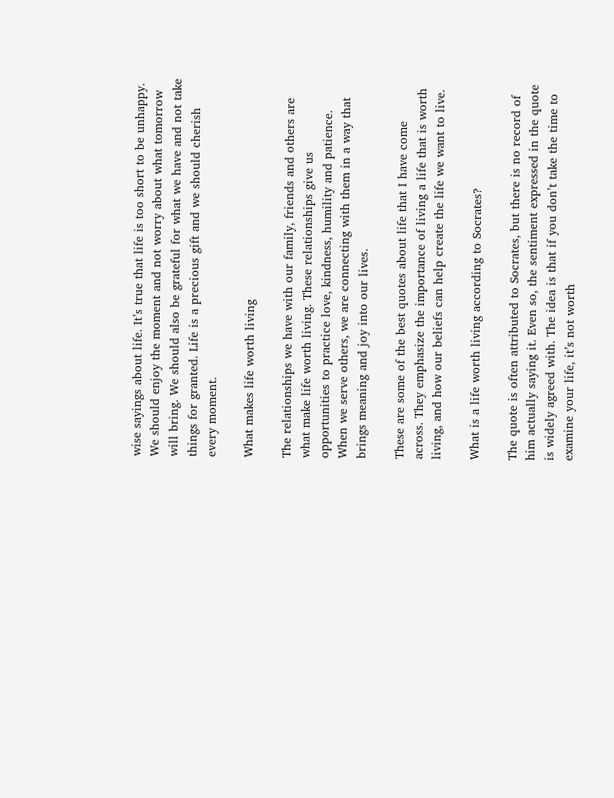wise sayings about life. It’s true that life is too short to be unhappy. We should enjoy the moment and not worry about what tomorrow will bring. We should also be grateful for what we have and not take things for granted. Life is a precious gift and we should cherish every moment.

What makes life worth living

The relationships we have with our family, friends and others are what make life worth living. These relationships give us opportunities to practice love, kindness, humility and patience. When we serve others, we are connecting with them in a way that brings meaning and joy into our lives.

These are some of the best quotes about life that I have come across. They emphasize the importance of living a life that is worth living, and how our beliefs can help create the life we want to live.

What is a life worth living according to Socrates?

The quote is often attributed to Socrates, but there is no record of him actually saying it. Even so, the sentiment expressed in the quote is widely agreed with. The idea is that if you don’t take the time to examine your life, it’s not worth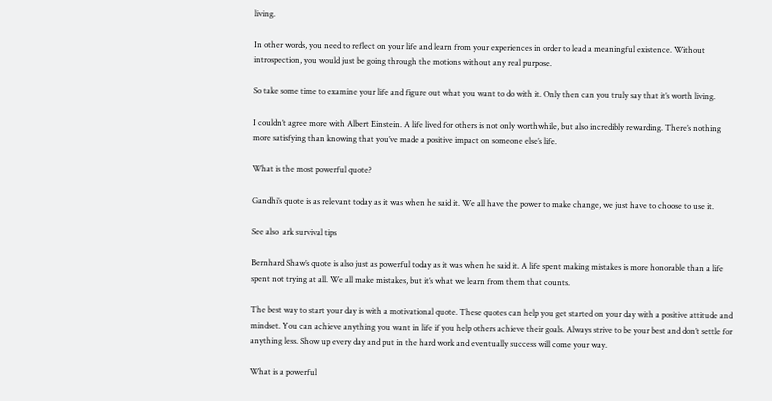living.

In other words, you need to reflect on your life and learn from your experiences in order to lead a meaningful existence. Without introspection, you would just be going through the motions without any real purpose.

So take some time to examine your life and figure out what you want to do with it. Only then can you truly say that it’s worth living.

I couldn’t agree more with Albert Einstein. A life lived for others is not only worthwhile, but also incredibly rewarding. There’s nothing more satisfying than knowing that you’ve made a positive impact on someone else’s life.

What is the most powerful quote?

Gandhi’s quote is as relevant today as it was when he said it. We all have the power to make change, we just have to choose to use it.

See also  ark survival tips

Bernhard Shaw’s quote is also just as powerful today as it was when he said it. A life spent making mistakes is more honorable than a life spent not trying at all. We all make mistakes, but it’s what we learn from them that counts.

The best way to start your day is with a motivational quote. These quotes can help you get started on your day with a positive attitude and mindset. You can achieve anything you want in life if you help others achieve their goals. Always strive to be your best and don’t settle for anything less. Show up every day and put in the hard work and eventually success will come your way.

What is a powerful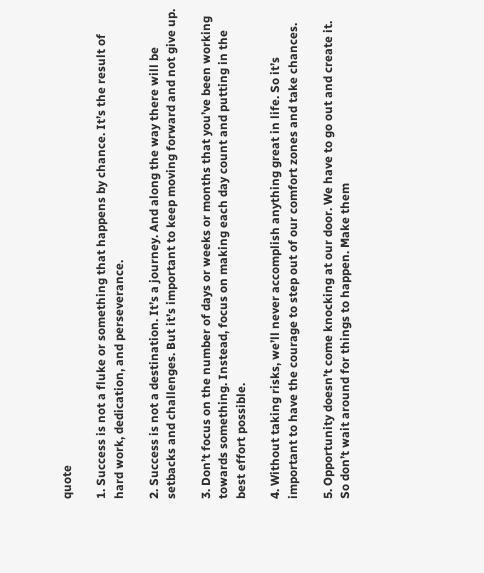quote

1. Success is not a fluke or something that happens by chance. It’s the result of hard work, dedication, and perseverance.

2. Success is not a destination. It’s a journey. And along the way there will be setbacks and challenges. But it’s important to keep moving forward and not give up.

3. Don’t focus on the number of days or weeks or months that you’ve been working towards something. Instead, focus on making each day count and putting in the best effort possible.

4. Without taking risks, we’ll never accomplish anything great in life. So it’s important to have the courage to step out of our comfort zones and take chances.

5. Opportunity doesn’t come knocking at our door. We have to go out and create it. So don’t wait around for things to happen. Make them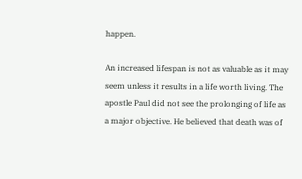happen.

An increased lifespan is not as valuable as it may seem unless it results in a life worth living. The apostle Paul did not see the prolonging of life as a major objective. He believed that death was of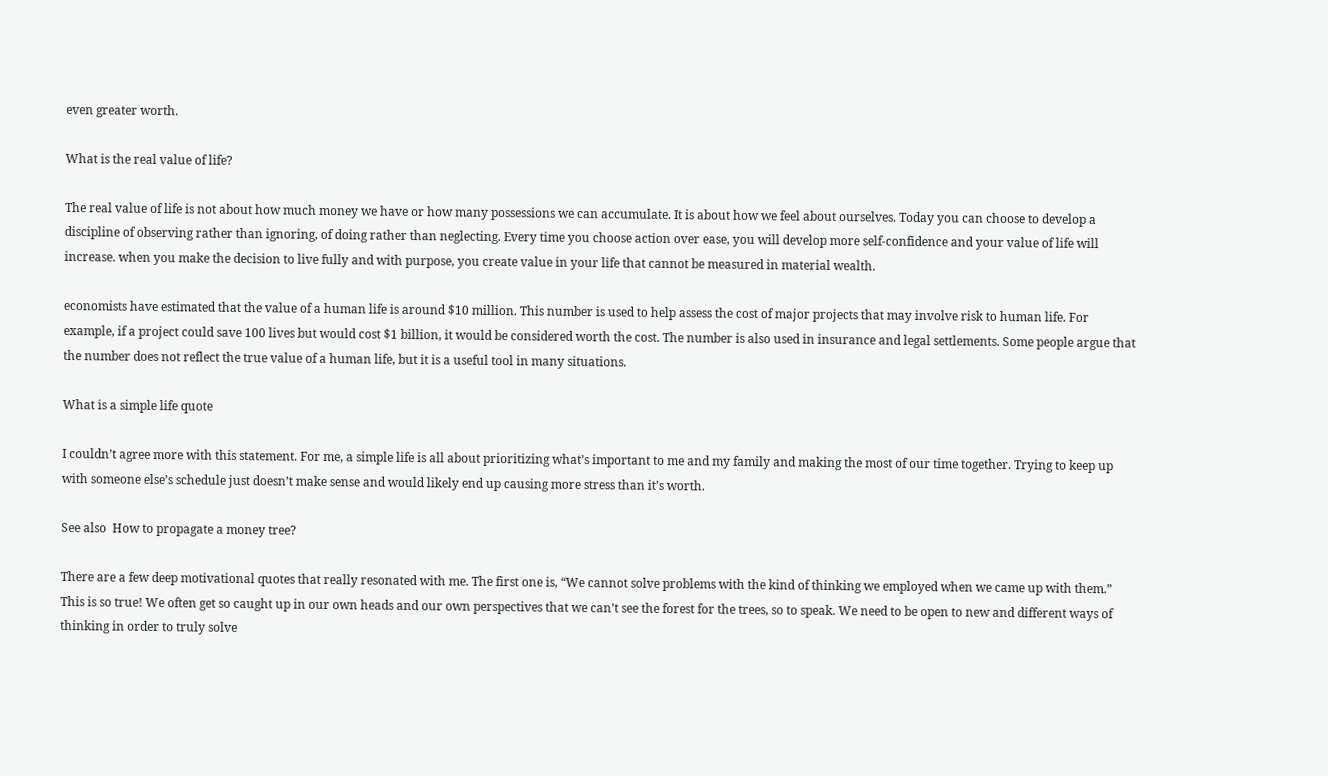even greater worth.

What is the real value of life?

The real value of life is not about how much money we have or how many possessions we can accumulate. It is about how we feel about ourselves. Today you can choose to develop a discipline of observing rather than ignoring, of doing rather than neglecting. Every time you choose action over ease, you will develop more self-confidence and your value of life will increase. when you make the decision to live fully and with purpose, you create value in your life that cannot be measured in material wealth.

economists have estimated that the value of a human life is around $10 million. This number is used to help assess the cost of major projects that may involve risk to human life. For example, if a project could save 100 lives but would cost $1 billion, it would be considered worth the cost. The number is also used in insurance and legal settlements. Some people argue that the number does not reflect the true value of a human life, but it is a useful tool in many situations.

What is a simple life quote

I couldn’t agree more with this statement. For me, a simple life is all about prioritizing what’s important to me and my family and making the most of our time together. Trying to keep up with someone else’s schedule just doesn’t make sense and would likely end up causing more stress than it’s worth.

See also  How to propagate a money tree?

There are a few deep motivational quotes that really resonated with me. The first one is, “We cannot solve problems with the kind of thinking we employed when we came up with them.” This is so true! We often get so caught up in our own heads and our own perspectives that we can’t see the forest for the trees, so to speak. We need to be open to new and different ways of thinking in order to truly solve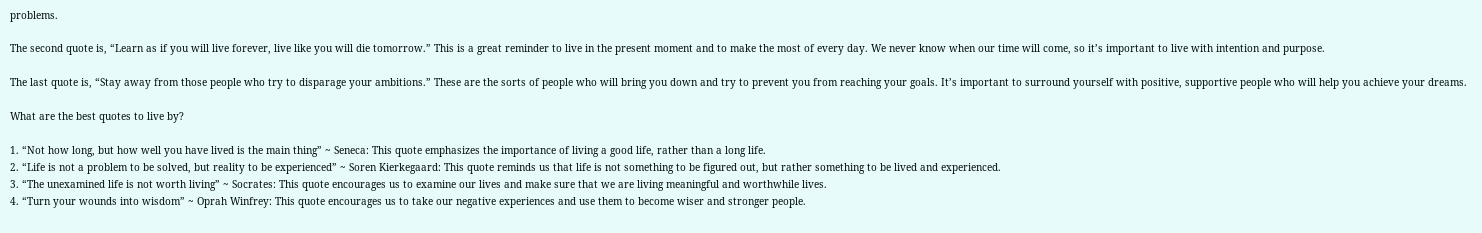problems.

The second quote is, “Learn as if you will live forever, live like you will die tomorrow.” This is a great reminder to live in the present moment and to make the most of every day. We never know when our time will come, so it’s important to live with intention and purpose.

The last quote is, “Stay away from those people who try to disparage your ambitions.” These are the sorts of people who will bring you down and try to prevent you from reaching your goals. It’s important to surround yourself with positive, supportive people who will help you achieve your dreams.

What are the best quotes to live by?

1. “Not how long, but how well you have lived is the main thing” ~ Seneca: This quote emphasizes the importance of living a good life, rather than a long life.
2. “Life is not a problem to be solved, but reality to be experienced” ~ Soren Kierkegaard: This quote reminds us that life is not something to be figured out, but rather something to be lived and experienced.
3. “The unexamined life is not worth living” ~ Socrates: This quote encourages us to examine our lives and make sure that we are living meaningful and worthwhile lives.
4. “Turn your wounds into wisdom” ~ Oprah Winfrey: This quote encourages us to take our negative experiences and use them to become wiser and stronger people.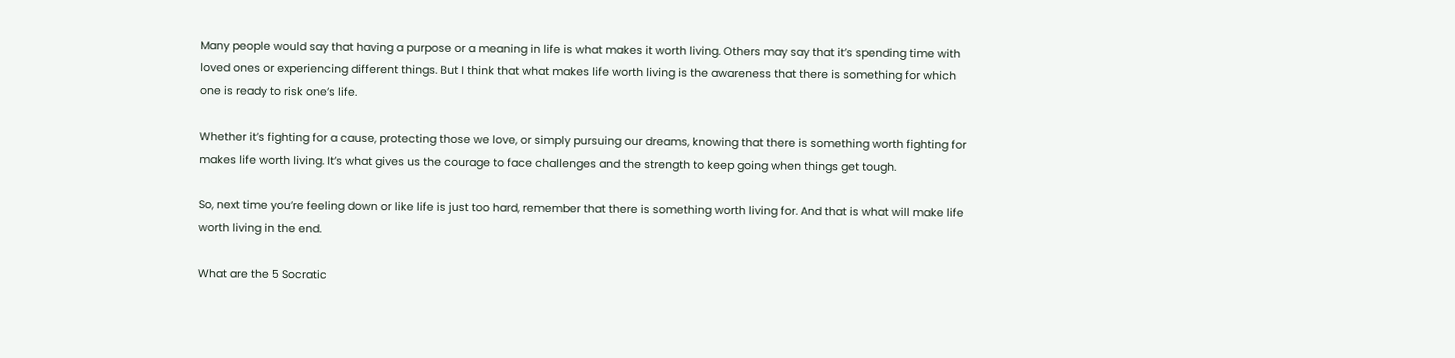Many people would say that having a purpose or a meaning in life is what makes it worth living. Others may say that it’s spending time with loved ones or experiencing different things. But I think that what makes life worth living is the awareness that there is something for which one is ready to risk one’s life.

Whether it’s fighting for a cause, protecting those we love, or simply pursuing our dreams, knowing that there is something worth fighting for makes life worth living. It’s what gives us the courage to face challenges and the strength to keep going when things get tough.

So, next time you’re feeling down or like life is just too hard, remember that there is something worth living for. And that is what will make life worth living in the end.

What are the 5 Socratic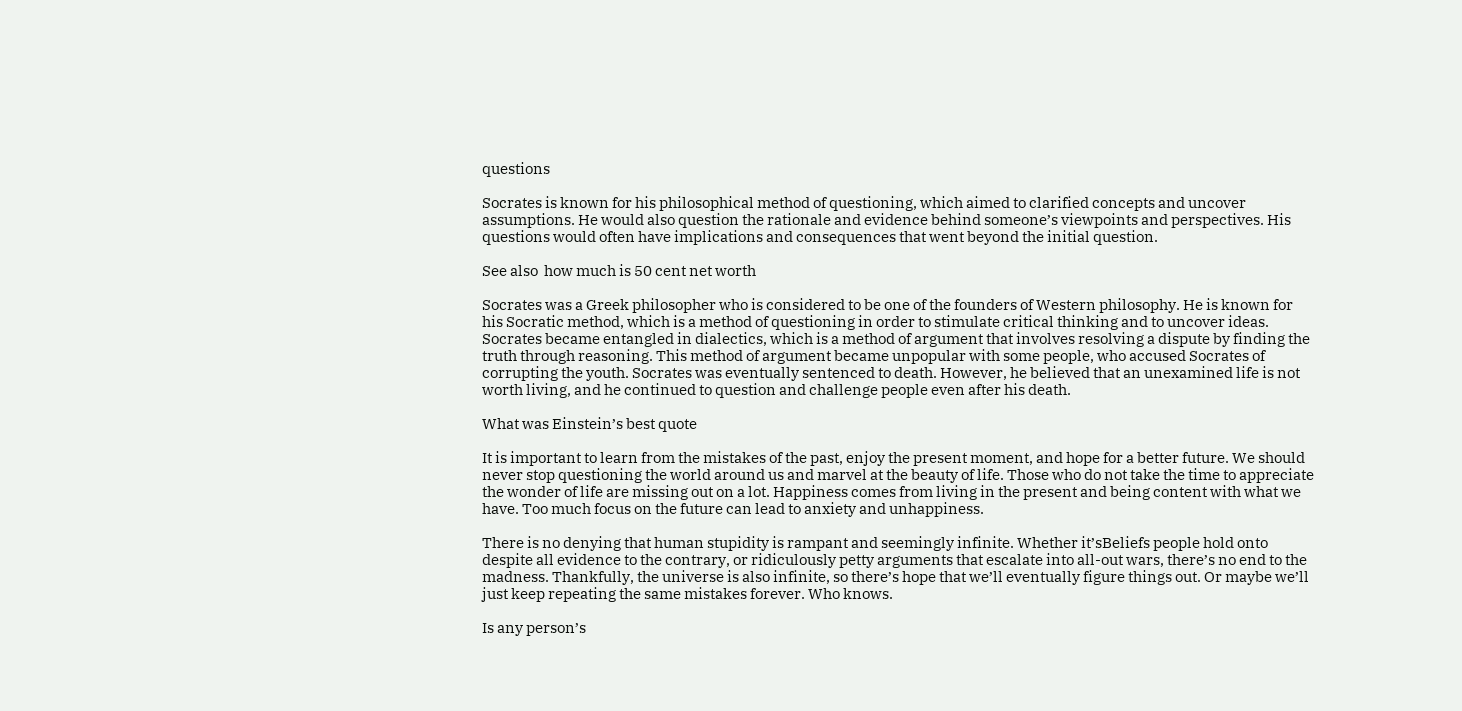questions

Socrates is known for his philosophical method of questioning, which aimed to clarified concepts and uncover assumptions. He would also question the rationale and evidence behind someone’s viewpoints and perspectives. His questions would often have implications and consequences that went beyond the initial question.

See also  how much is 50 cent net worth

Socrates was a Greek philosopher who is considered to be one of the founders of Western philosophy. He is known for his Socratic method, which is a method of questioning in order to stimulate critical thinking and to uncover ideas. Socrates became entangled in dialectics, which is a method of argument that involves resolving a dispute by finding the truth through reasoning. This method of argument became unpopular with some people, who accused Socrates of corrupting the youth. Socrates was eventually sentenced to death. However, he believed that an unexamined life is not worth living, and he continued to question and challenge people even after his death.

What was Einstein’s best quote

It is important to learn from the mistakes of the past, enjoy the present moment, and hope for a better future. We should never stop questioning the world around us and marvel at the beauty of life. Those who do not take the time to appreciate the wonder of life are missing out on a lot. Happiness comes from living in the present and being content with what we have. Too much focus on the future can lead to anxiety and unhappiness.

There is no denying that human stupidity is rampant and seemingly infinite. Whether it’sBeliefs people hold onto despite all evidence to the contrary, or ridiculously petty arguments that escalate into all-out wars, there’s no end to the madness. Thankfully, the universe is also infinite, so there’s hope that we’ll eventually figure things out. Or maybe we’ll just keep repeating the same mistakes forever. Who knows.

Is any person’s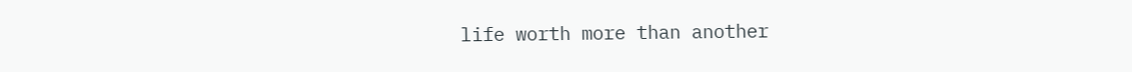life worth more than another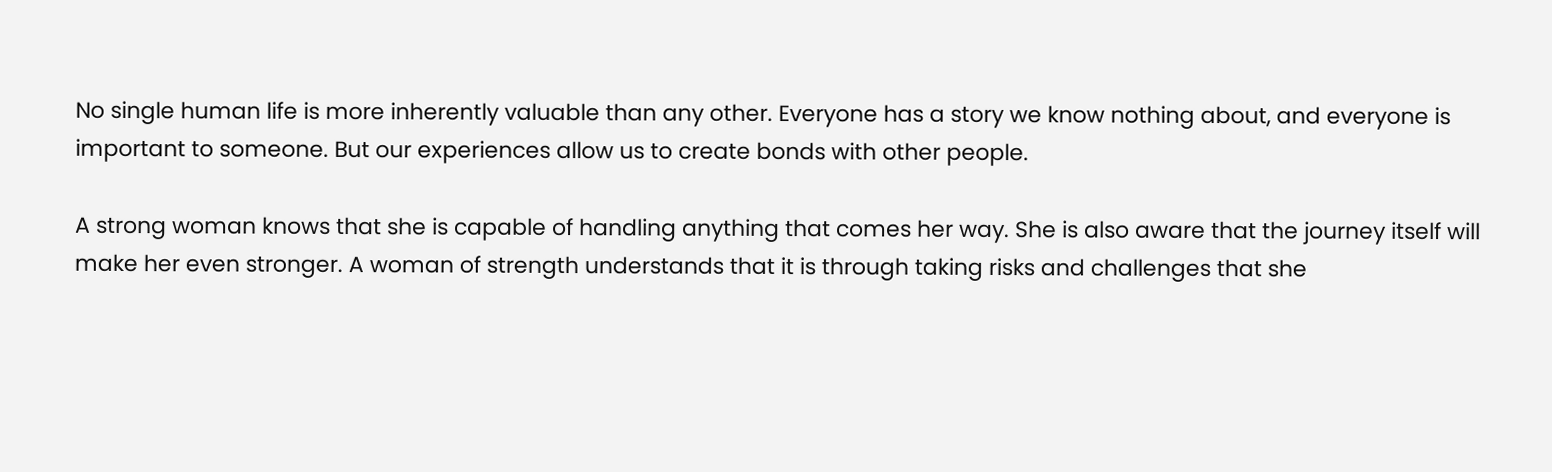No single human life is more inherently valuable than any other. Everyone has a story we know nothing about, and everyone is important to someone. But our experiences allow us to create bonds with other people.

A strong woman knows that she is capable of handling anything that comes her way. She is also aware that the journey itself will make her even stronger. A woman of strength understands that it is through taking risks and challenges that she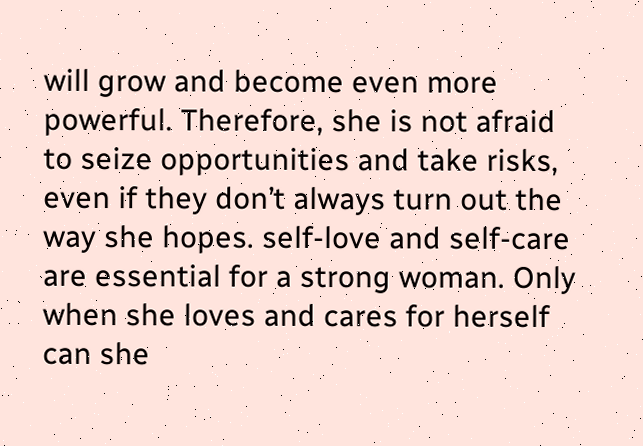will grow and become even more powerful. Therefore, she is not afraid to seize opportunities and take risks, even if they don’t always turn out the way she hopes. self-love and self-care are essential for a strong woman. Only when she loves and cares for herself can she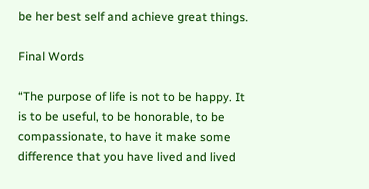be her best self and achieve great things.

Final Words

“The purpose of life is not to be happy. It is to be useful, to be honorable, to be compassionate, to have it make some difference that you have lived and lived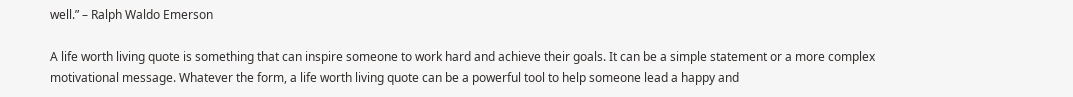well.” – Ralph Waldo Emerson

A life worth living quote is something that can inspire someone to work hard and achieve their goals. It can be a simple statement or a more complex motivational message. Whatever the form, a life worth living quote can be a powerful tool to help someone lead a happy and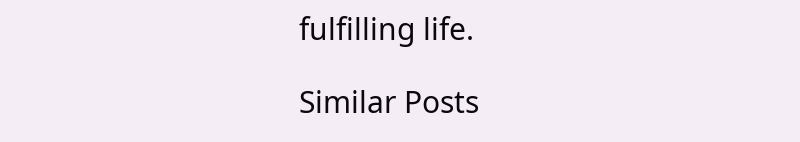fulfilling life.

Similar Posts